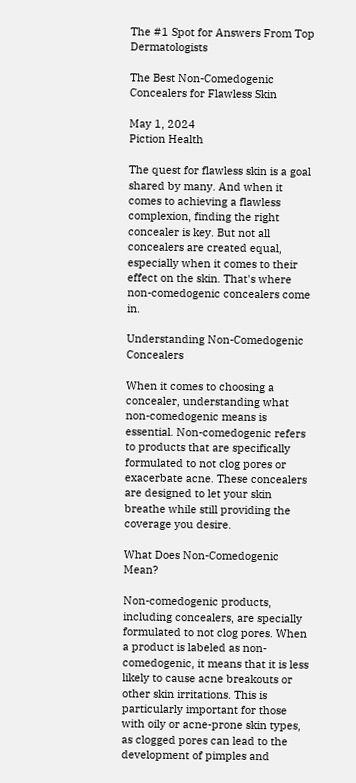The #1 Spot for Answers From Top Dermatologists

The Best Non-Comedogenic Concealers for Flawless Skin

May 1, 2024
Piction Health

The quest for flawless skin is a goal shared by many. And when it comes to achieving a flawless complexion, finding the right concealer is key. But not all concealers are created equal, especially when it comes to their effect on the skin. That's where non-comedogenic concealers come in.

Understanding Non-Comedogenic Concealers

When it comes to choosing a concealer, understanding what non-comedogenic means is essential. Non-comedogenic refers to products that are specifically formulated to not clog pores or exacerbate acne. These concealers are designed to let your skin breathe while still providing the coverage you desire.

What Does Non-Comedogenic Mean?

Non-comedogenic products, including concealers, are specially formulated to not clog pores. When a product is labeled as non-comedogenic, it means that it is less likely to cause acne breakouts or other skin irritations. This is particularly important for those with oily or acne-prone skin types, as clogged pores can lead to the development of pimples and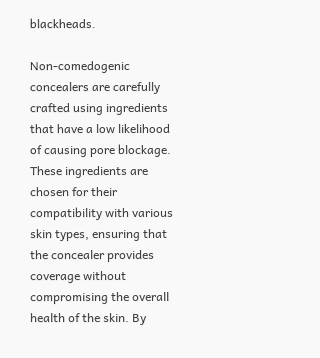blackheads.

Non-comedogenic concealers are carefully crafted using ingredients that have a low likelihood of causing pore blockage. These ingredients are chosen for their compatibility with various skin types, ensuring that the concealer provides coverage without compromising the overall health of the skin. By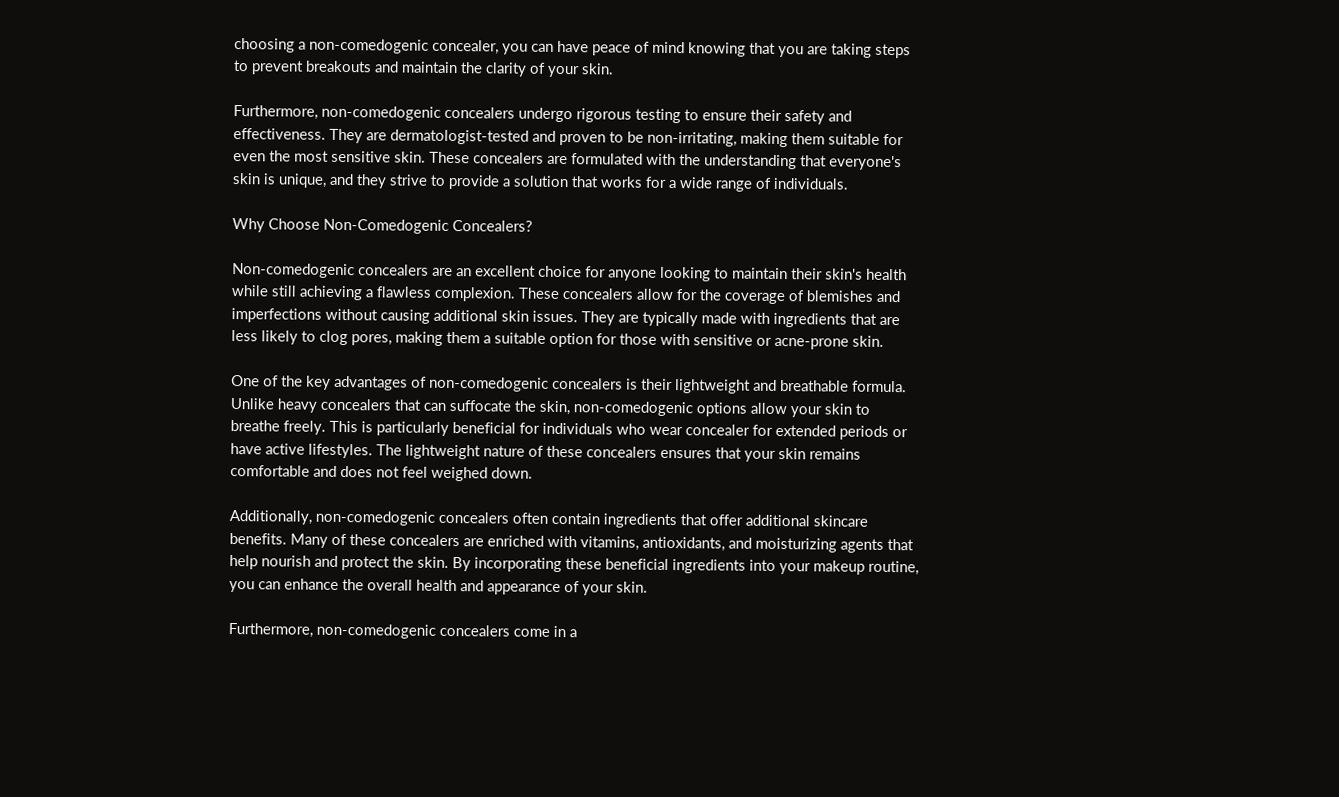choosing a non-comedogenic concealer, you can have peace of mind knowing that you are taking steps to prevent breakouts and maintain the clarity of your skin.

Furthermore, non-comedogenic concealers undergo rigorous testing to ensure their safety and effectiveness. They are dermatologist-tested and proven to be non-irritating, making them suitable for even the most sensitive skin. These concealers are formulated with the understanding that everyone's skin is unique, and they strive to provide a solution that works for a wide range of individuals.

Why Choose Non-Comedogenic Concealers?

Non-comedogenic concealers are an excellent choice for anyone looking to maintain their skin's health while still achieving a flawless complexion. These concealers allow for the coverage of blemishes and imperfections without causing additional skin issues. They are typically made with ingredients that are less likely to clog pores, making them a suitable option for those with sensitive or acne-prone skin.

One of the key advantages of non-comedogenic concealers is their lightweight and breathable formula. Unlike heavy concealers that can suffocate the skin, non-comedogenic options allow your skin to breathe freely. This is particularly beneficial for individuals who wear concealer for extended periods or have active lifestyles. The lightweight nature of these concealers ensures that your skin remains comfortable and does not feel weighed down.

Additionally, non-comedogenic concealers often contain ingredients that offer additional skincare benefits. Many of these concealers are enriched with vitamins, antioxidants, and moisturizing agents that help nourish and protect the skin. By incorporating these beneficial ingredients into your makeup routine, you can enhance the overall health and appearance of your skin.

Furthermore, non-comedogenic concealers come in a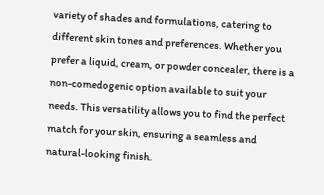variety of shades and formulations, catering to different skin tones and preferences. Whether you prefer a liquid, cream, or powder concealer, there is a non-comedogenic option available to suit your needs. This versatility allows you to find the perfect match for your skin, ensuring a seamless and natural-looking finish.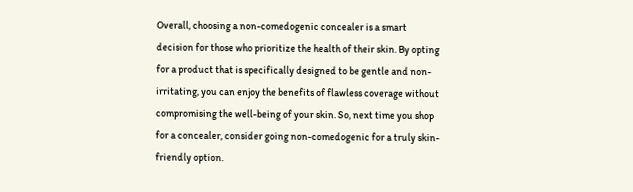Overall, choosing a non-comedogenic concealer is a smart decision for those who prioritize the health of their skin. By opting for a product that is specifically designed to be gentle and non-irritating, you can enjoy the benefits of flawless coverage without compromising the well-being of your skin. So, next time you shop for a concealer, consider going non-comedogenic for a truly skin-friendly option.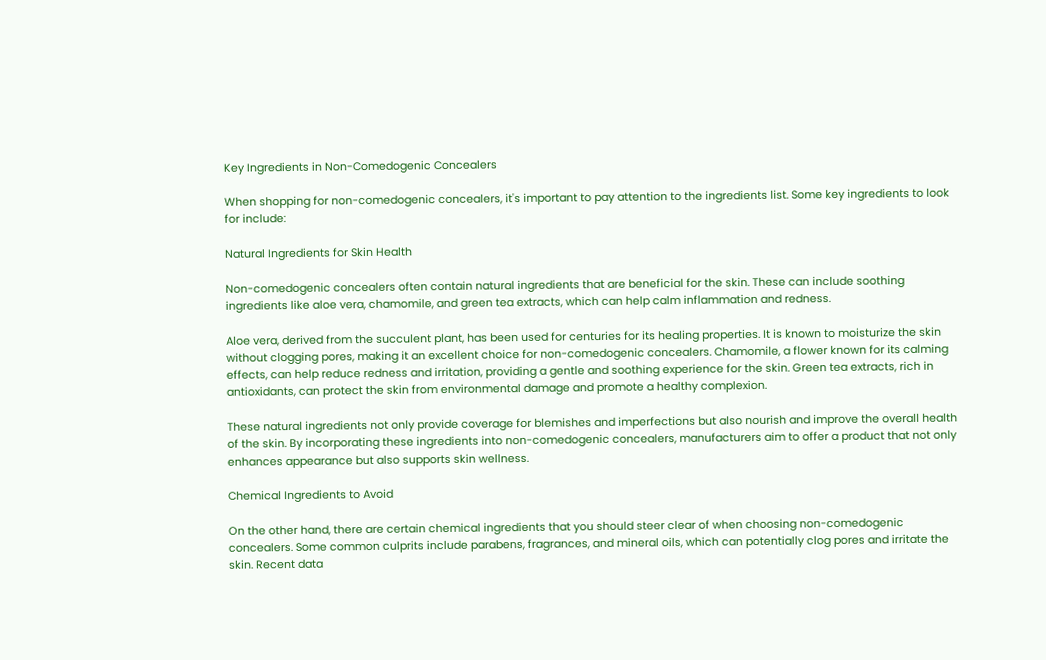Key Ingredients in Non-Comedogenic Concealers

When shopping for non-comedogenic concealers, it's important to pay attention to the ingredients list. Some key ingredients to look for include:

Natural Ingredients for Skin Health

Non-comedogenic concealers often contain natural ingredients that are beneficial for the skin. These can include soothing ingredients like aloe vera, chamomile, and green tea extracts, which can help calm inflammation and redness.

Aloe vera, derived from the succulent plant, has been used for centuries for its healing properties. It is known to moisturize the skin without clogging pores, making it an excellent choice for non-comedogenic concealers. Chamomile, a flower known for its calming effects, can help reduce redness and irritation, providing a gentle and soothing experience for the skin. Green tea extracts, rich in antioxidants, can protect the skin from environmental damage and promote a healthy complexion.

These natural ingredients not only provide coverage for blemishes and imperfections but also nourish and improve the overall health of the skin. By incorporating these ingredients into non-comedogenic concealers, manufacturers aim to offer a product that not only enhances appearance but also supports skin wellness.

Chemical Ingredients to Avoid

On the other hand, there are certain chemical ingredients that you should steer clear of when choosing non-comedogenic concealers. Some common culprits include parabens, fragrances, and mineral oils, which can potentially clog pores and irritate the skin. Recent data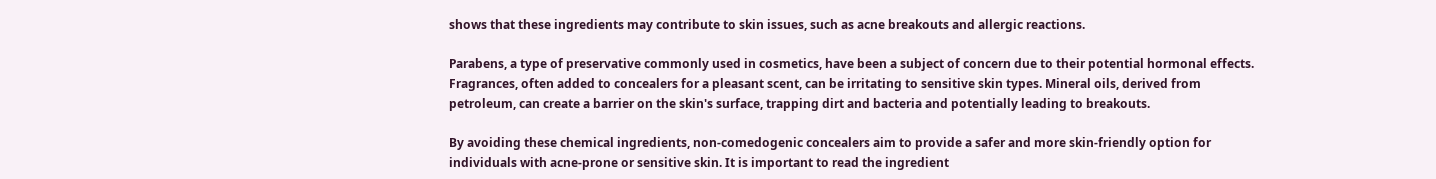shows that these ingredients may contribute to skin issues, such as acne breakouts and allergic reactions.

Parabens, a type of preservative commonly used in cosmetics, have been a subject of concern due to their potential hormonal effects. Fragrances, often added to concealers for a pleasant scent, can be irritating to sensitive skin types. Mineral oils, derived from petroleum, can create a barrier on the skin's surface, trapping dirt and bacteria and potentially leading to breakouts.

By avoiding these chemical ingredients, non-comedogenic concealers aim to provide a safer and more skin-friendly option for individuals with acne-prone or sensitive skin. It is important to read the ingredient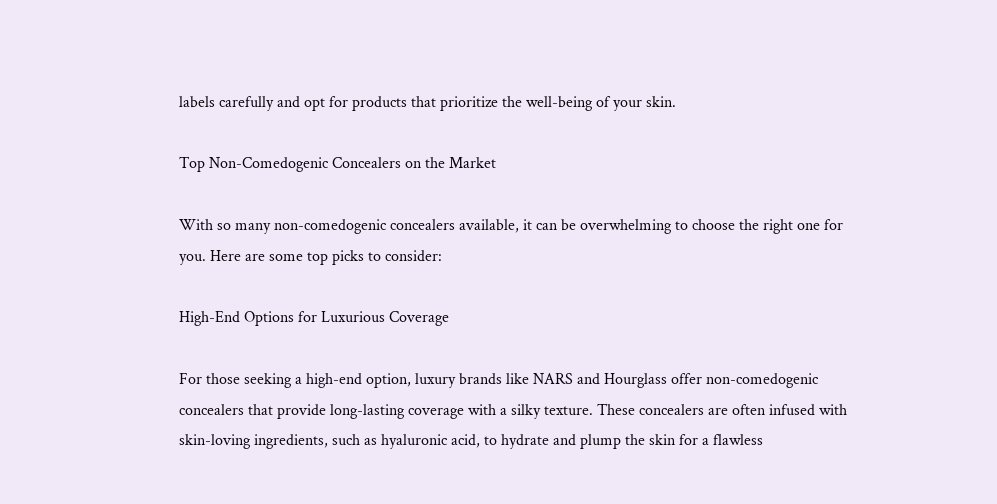labels carefully and opt for products that prioritize the well-being of your skin.

Top Non-Comedogenic Concealers on the Market

With so many non-comedogenic concealers available, it can be overwhelming to choose the right one for you. Here are some top picks to consider:

High-End Options for Luxurious Coverage

For those seeking a high-end option, luxury brands like NARS and Hourglass offer non-comedogenic concealers that provide long-lasting coverage with a silky texture. These concealers are often infused with skin-loving ingredients, such as hyaluronic acid, to hydrate and plump the skin for a flawless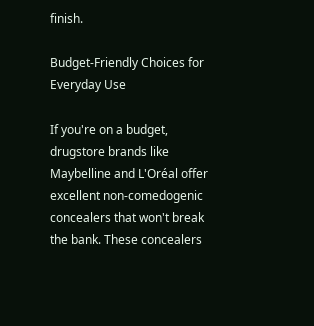finish.

Budget-Friendly Choices for Everyday Use

If you're on a budget, drugstore brands like Maybelline and L'Oréal offer excellent non-comedogenic concealers that won't break the bank. These concealers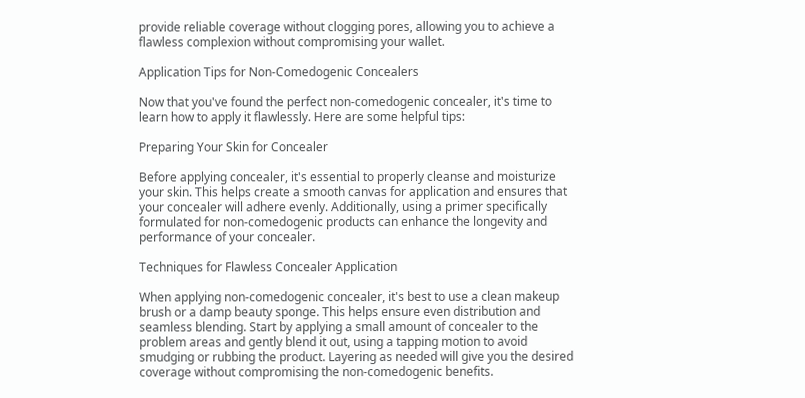provide reliable coverage without clogging pores, allowing you to achieve a flawless complexion without compromising your wallet.

Application Tips for Non-Comedogenic Concealers

Now that you've found the perfect non-comedogenic concealer, it's time to learn how to apply it flawlessly. Here are some helpful tips:

Preparing Your Skin for Concealer

Before applying concealer, it's essential to properly cleanse and moisturize your skin. This helps create a smooth canvas for application and ensures that your concealer will adhere evenly. Additionally, using a primer specifically formulated for non-comedogenic products can enhance the longevity and performance of your concealer.

Techniques for Flawless Concealer Application

When applying non-comedogenic concealer, it's best to use a clean makeup brush or a damp beauty sponge. This helps ensure even distribution and seamless blending. Start by applying a small amount of concealer to the problem areas and gently blend it out, using a tapping motion to avoid smudging or rubbing the product. Layering as needed will give you the desired coverage without compromising the non-comedogenic benefits.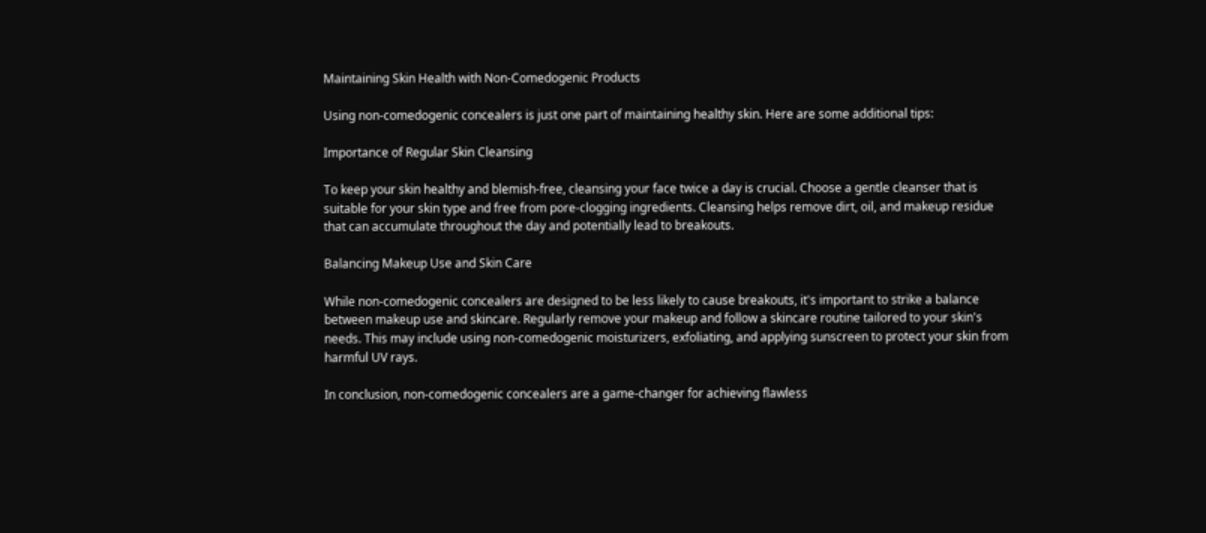Maintaining Skin Health with Non-Comedogenic Products

Using non-comedogenic concealers is just one part of maintaining healthy skin. Here are some additional tips:

Importance of Regular Skin Cleansing

To keep your skin healthy and blemish-free, cleansing your face twice a day is crucial. Choose a gentle cleanser that is suitable for your skin type and free from pore-clogging ingredients. Cleansing helps remove dirt, oil, and makeup residue that can accumulate throughout the day and potentially lead to breakouts.

Balancing Makeup Use and Skin Care

While non-comedogenic concealers are designed to be less likely to cause breakouts, it's important to strike a balance between makeup use and skincare. Regularly remove your makeup and follow a skincare routine tailored to your skin's needs. This may include using non-comedogenic moisturizers, exfoliating, and applying sunscreen to protect your skin from harmful UV rays.

In conclusion, non-comedogenic concealers are a game-changer for achieving flawless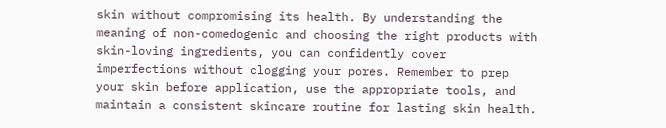skin without compromising its health. By understanding the meaning of non-comedogenic and choosing the right products with skin-loving ingredients, you can confidently cover imperfections without clogging your pores. Remember to prep your skin before application, use the appropriate tools, and maintain a consistent skincare routine for lasting skin health.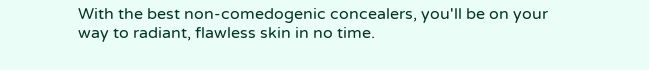With the best non-comedogenic concealers, you'll be on your way to radiant, flawless skin in no time.